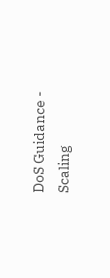DoS Guidance - Scaling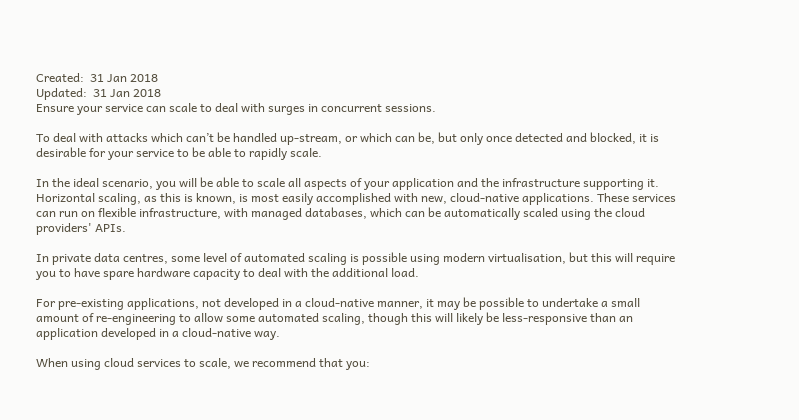Created:  31 Jan 2018
Updated:  31 Jan 2018
Ensure your service can scale to deal with surges in concurrent sessions.

To deal with attacks which can’t be handled up-stream, or which can be, but only once detected and blocked, it is desirable for your service to be able to rapidly scale.

In the ideal scenario, you will be able to scale all aspects of your application and the infrastructure supporting it. Horizontal scaling, as this is known, is most easily accomplished with new, cloud-native applications. These services can run on flexible infrastructure, with managed databases, which can be automatically scaled using the cloud providers' APIs.

In private data centres, some level of automated scaling is possible using modern virtualisation, but this will require you to have spare hardware capacity to deal with the additional load.

For pre-existing applications, not developed in a cloud-native manner, it may be possible to undertake a small amount of re-engineering to allow some automated scaling, though this will likely be less-responsive than an application developed in a cloud-native way.

When using cloud services to scale, we recommend that you: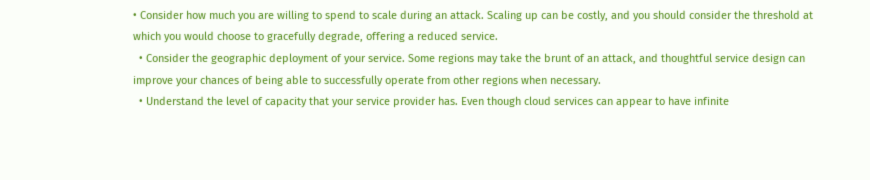• Consider how much you are willing to spend to scale during an attack. Scaling up can be costly, and you should consider the threshold at which you would choose to gracefully degrade, offering a reduced service.
  • Consider the geographic deployment of your service. Some regions may take the brunt of an attack, and thoughtful service design can improve your chances of being able to successfully operate from other regions when necessary.
  • Understand the level of capacity that your service provider has. Even though cloud services can appear to have infinite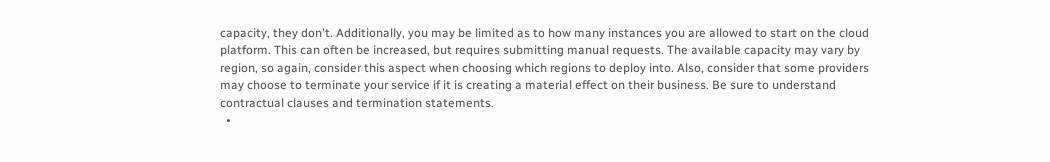capacity, they don't. Additionally, you may be limited as to how many instances you are allowed to start on the cloud platform. This can often be increased, but requires submitting manual requests. The available capacity may vary by region, so again, consider this aspect when choosing which regions to deploy into. Also, consider that some providers may choose to terminate your service if it is creating a material effect on their business. Be sure to understand contractual clauses and termination statements.
  •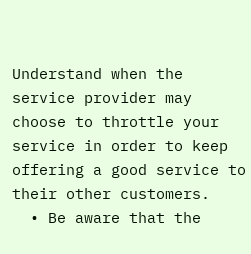Understand when the service provider may choose to throttle your service in order to keep offering a good service to their other customers.
  • Be aware that the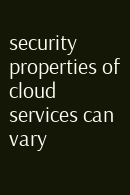security properties of cloud services can vary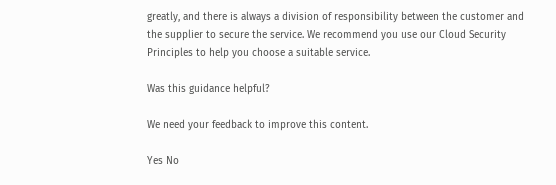greatly, and there is always a division of responsibility between the customer and the supplier to secure the service. We recommend you use our Cloud Security Principles to help you choose a suitable service.

Was this guidance helpful?

We need your feedback to improve this content.

Yes No